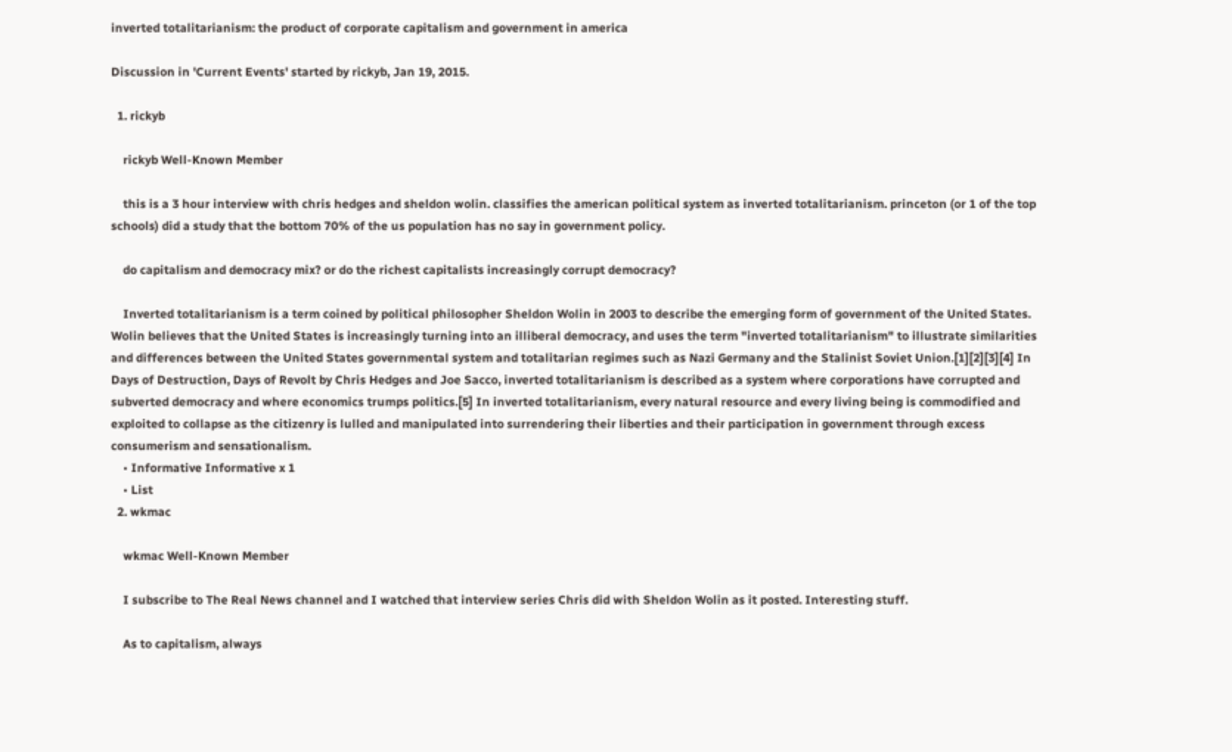inverted totalitarianism: the product of corporate capitalism and government in america

Discussion in 'Current Events' started by rickyb, Jan 19, 2015.

  1. rickyb

    rickyb Well-Known Member

    this is a 3 hour interview with chris hedges and sheldon wolin. classifies the american political system as inverted totalitarianism. princeton (or 1 of the top schools) did a study that the bottom 70% of the us population has no say in government policy.

    do capitalism and democracy mix? or do the richest capitalists increasingly corrupt democracy?

    Inverted totalitarianism is a term coined by political philosopher Sheldon Wolin in 2003 to describe the emerging form of government of the United States. Wolin believes that the United States is increasingly turning into an illiberal democracy, and uses the term "inverted totalitarianism" to illustrate similarities and differences between the United States governmental system and totalitarian regimes such as Nazi Germany and the Stalinist Soviet Union.[1][2][3][4] In Days of Destruction, Days of Revolt by Chris Hedges and Joe Sacco, inverted totalitarianism is described as a system where corporations have corrupted and subverted democracy and where economics trumps politics.[5] In inverted totalitarianism, every natural resource and every living being is commodified and exploited to collapse as the citizenry is lulled and manipulated into surrendering their liberties and their participation in government through excess consumerism and sensationalism.
    • Informative Informative x 1
    • List
  2. wkmac

    wkmac Well-Known Member

    I subscribe to The Real News channel and I watched that interview series Chris did with Sheldon Wolin as it posted. Interesting stuff.

    As to capitalism, always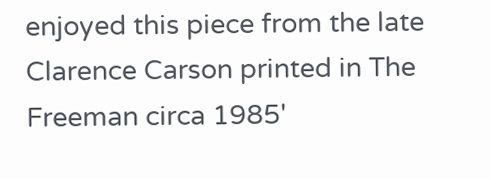enjoyed this piece from the late Clarence Carson printed in The Freeman circa 1985'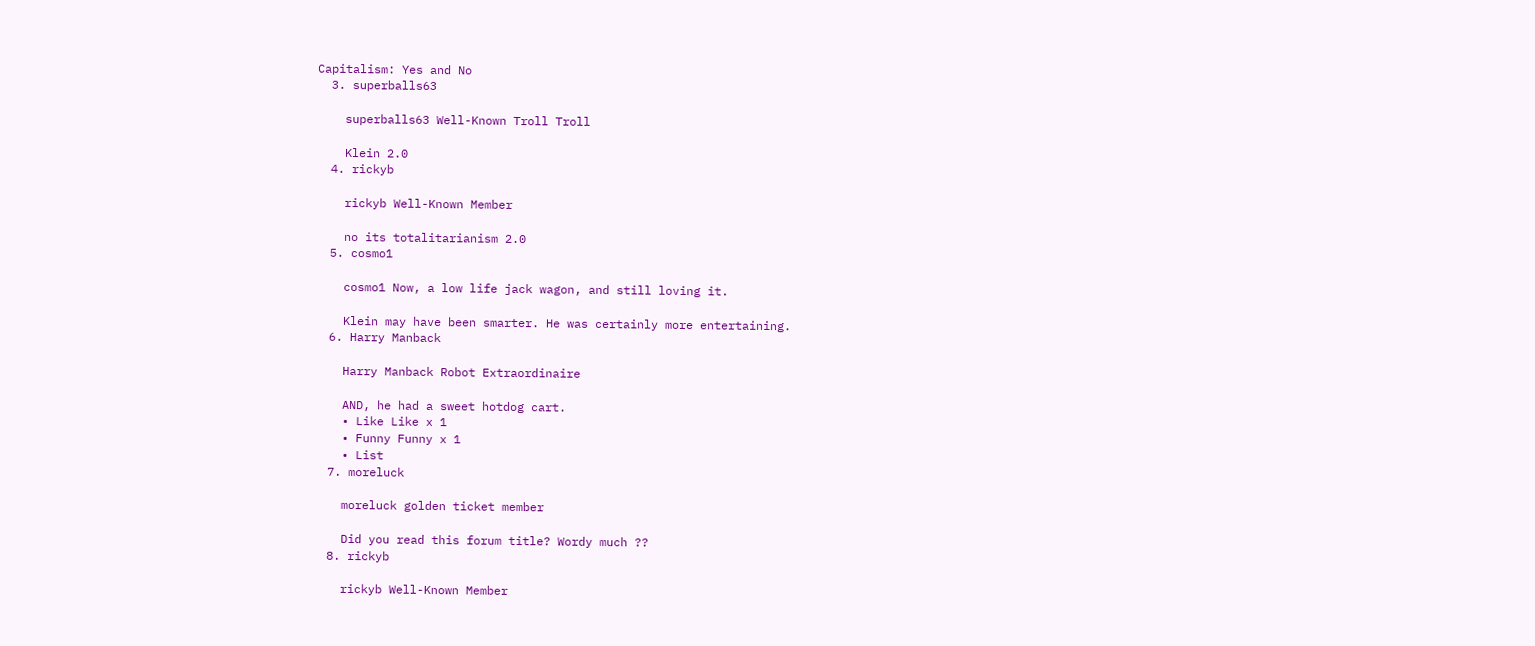Capitalism: Yes and No
  3. superballs63

    superballs63 Well-Known Troll Troll

    Klein 2.0
  4. rickyb

    rickyb Well-Known Member

    no its totalitarianism 2.0
  5. cosmo1

    cosmo1 Now, a low life jack wagon, and still loving it.

    Klein may have been smarter. He was certainly more entertaining.
  6. Harry Manback

    Harry Manback Robot Extraordinaire

    AND, he had a sweet hotdog cart.
    • Like Like x 1
    • Funny Funny x 1
    • List
  7. moreluck

    moreluck golden ticket member

    Did you read this forum title? Wordy much ??
  8. rickyb

    rickyb Well-Known Member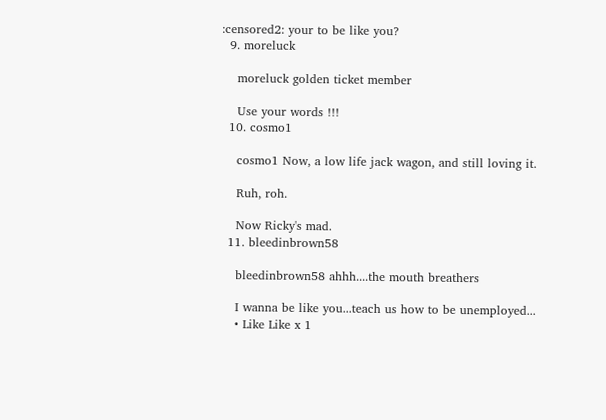:censored2: your to be like you?
  9. moreluck

    moreluck golden ticket member

    Use your words !!!
  10. cosmo1

    cosmo1 Now, a low life jack wagon, and still loving it.

    Ruh, roh.

    Now Ricky's mad.
  11. bleedinbrown58

    bleedinbrown58 ahhh....the mouth breathers

    I wanna be like you...teach us how to be unemployed...
    • Like Like x 1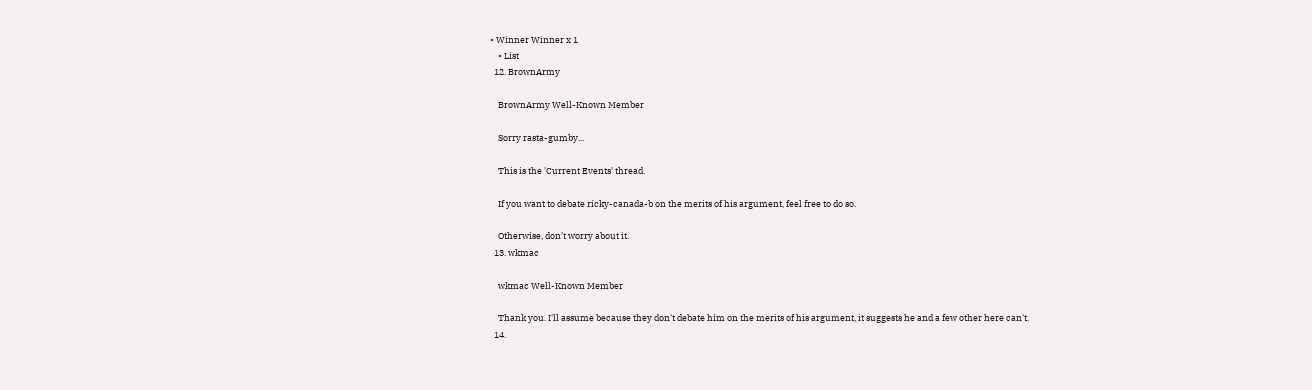• Winner Winner x 1
    • List
  12. BrownArmy

    BrownArmy Well-Known Member

    Sorry rasta-gumby...

    This is the 'Current Events' thread.

    If you want to debate ricky-canada-b on the merits of his argument, feel free to do so.

    Otherwise, don't worry about it.
  13. wkmac

    wkmac Well-Known Member

    Thank you. I'll assume because they don't debate him on the merits of his argument, it suggests he and a few other here can't.
  14.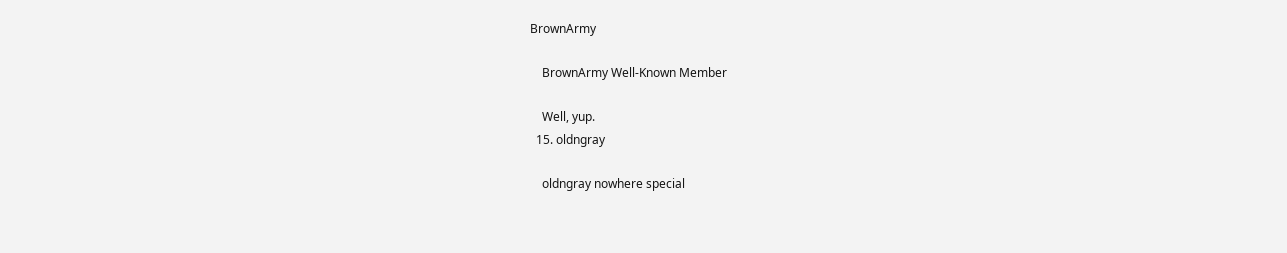BrownArmy

    BrownArmy Well-Known Member

    Well, yup.
  15. oldngray

    oldngray nowhere special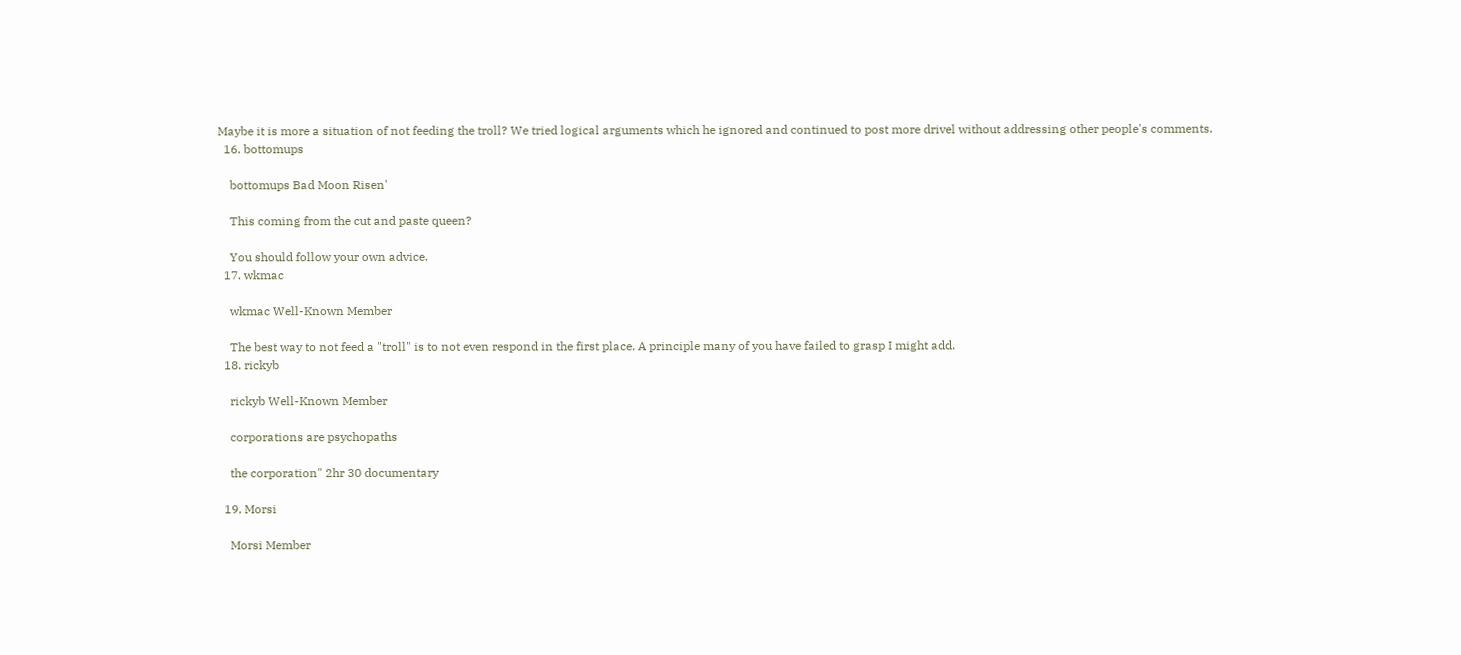Maybe it is more a situation of not feeding the troll? We tried logical arguments which he ignored and continued to post more drivel without addressing other people's comments.
  16. bottomups

    bottomups Bad Moon Risen'

    This coming from the cut and paste queen?

    You should follow your own advice.
  17. wkmac

    wkmac Well-Known Member

    The best way to not feed a "troll" is to not even respond in the first place. A principle many of you have failed to grasp I might add.
  18. rickyb

    rickyb Well-Known Member

    corporations are psychopaths

    the corporation" 2hr 30 documentary

  19. Morsi

    Morsi Member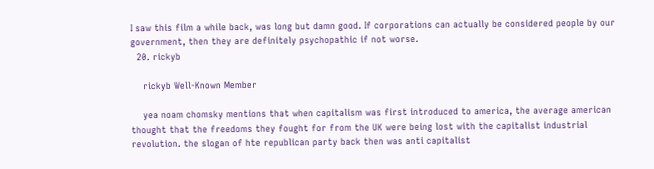I saw this film a while back, was long but damn good. If corporations can actually be considered people by our government, then they are definitely psychopathic if not worse.
  20. rickyb

    rickyb Well-Known Member

    yea noam chomsky mentions that when capitalism was first introduced to america, the average american thought that the freedoms they fought for from the UK were being lost with the capitalist industrial revolution. the slogan of hte republican party back then was anti capitalist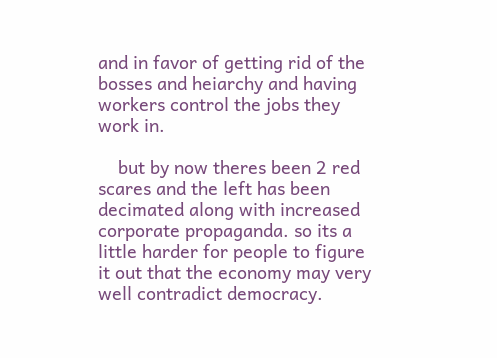and in favor of getting rid of the bosses and heiarchy and having workers control the jobs they work in.

    but by now theres been 2 red scares and the left has been decimated along with increased corporate propaganda. so its a little harder for people to figure it out that the economy may very well contradict democracy.